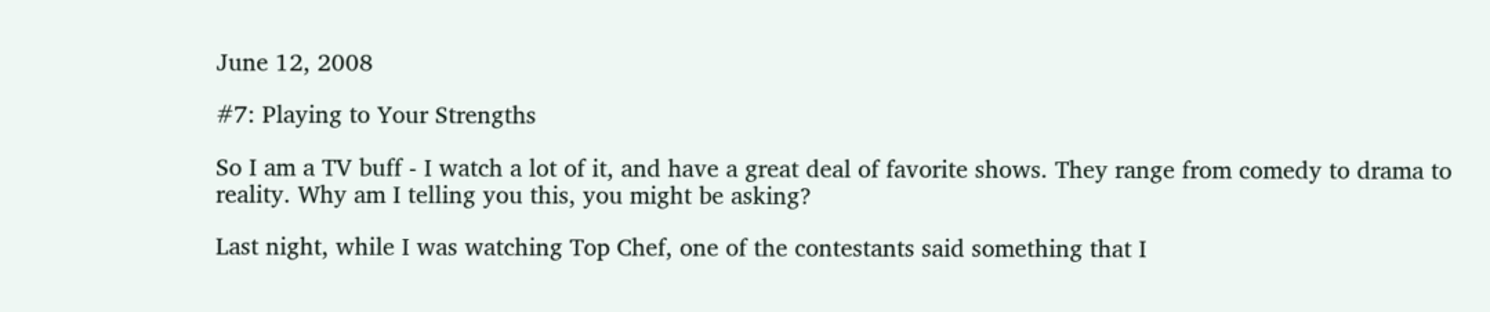June 12, 2008

#7: Playing to Your Strengths

So I am a TV buff - I watch a lot of it, and have a great deal of favorite shows. They range from comedy to drama to reality. Why am I telling you this, you might be asking?

Last night, while I was watching Top Chef, one of the contestants said something that I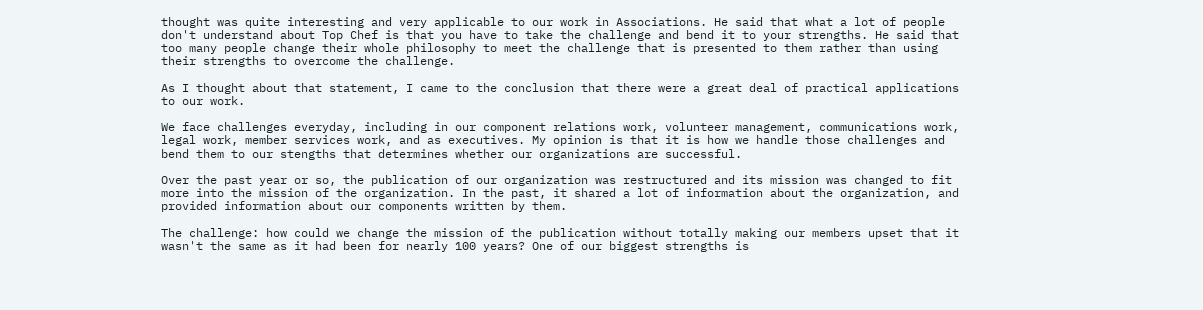thought was quite interesting and very applicable to our work in Associations. He said that what a lot of people don't understand about Top Chef is that you have to take the challenge and bend it to your strengths. He said that too many people change their whole philosophy to meet the challenge that is presented to them rather than using their strengths to overcome the challenge.

As I thought about that statement, I came to the conclusion that there were a great deal of practical applications to our work.

We face challenges everyday, including in our component relations work, volunteer management, communications work, legal work, member services work, and as executives. My opinion is that it is how we handle those challenges and bend them to our stengths that determines whether our organizations are successful.

Over the past year or so, the publication of our organization was restructured and its mission was changed to fit more into the mission of the organization. In the past, it shared a lot of information about the organization, and provided information about our components written by them.

The challenge: how could we change the mission of the publication without totally making our members upset that it wasn't the same as it had been for nearly 100 years? One of our biggest strengths is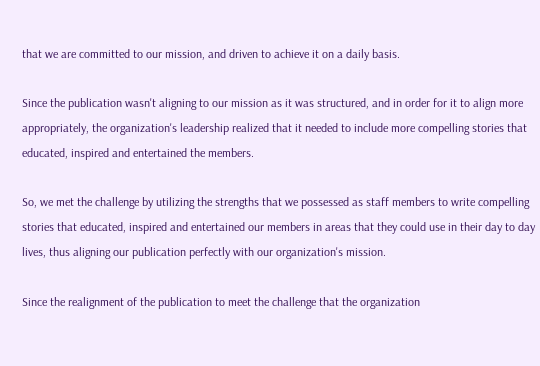that we are committed to our mission, and driven to achieve it on a daily basis.

Since the publication wasn't aligning to our mission as it was structured, and in order for it to align more appropriately, the organization's leadership realized that it needed to include more compelling stories that educated, inspired and entertained the members.

So, we met the challenge by utilizing the strengths that we possessed as staff members to write compelling stories that educated, inspired and entertained our members in areas that they could use in their day to day lives, thus aligning our publication perfectly with our organization's mission.

Since the realignment of the publication to meet the challenge that the organization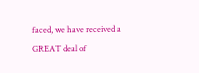faced, we have received a GREAT deal of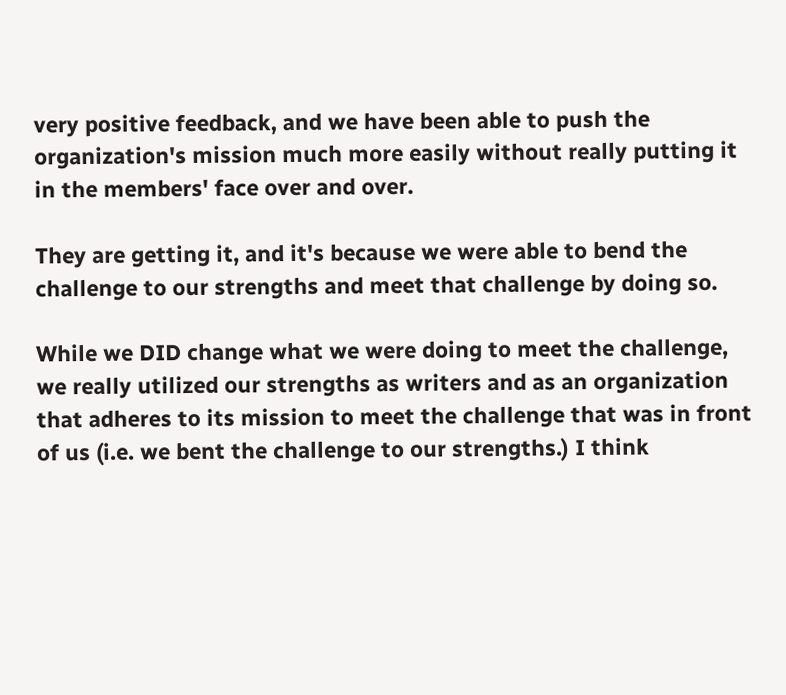very positive feedback, and we have been able to push the organization's mission much more easily without really putting it in the members' face over and over.

They are getting it, and it's because we were able to bend the challenge to our strengths and meet that challenge by doing so.

While we DID change what we were doing to meet the challenge, we really utilized our strengths as writers and as an organization that adheres to its mission to meet the challenge that was in front of us (i.e. we bent the challenge to our strengths.) I think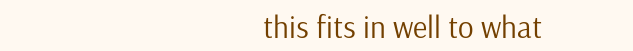this fits in well to what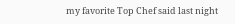my favorite Top Chef said last night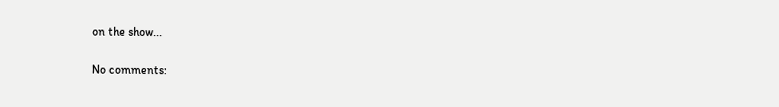on the show...

No comments: